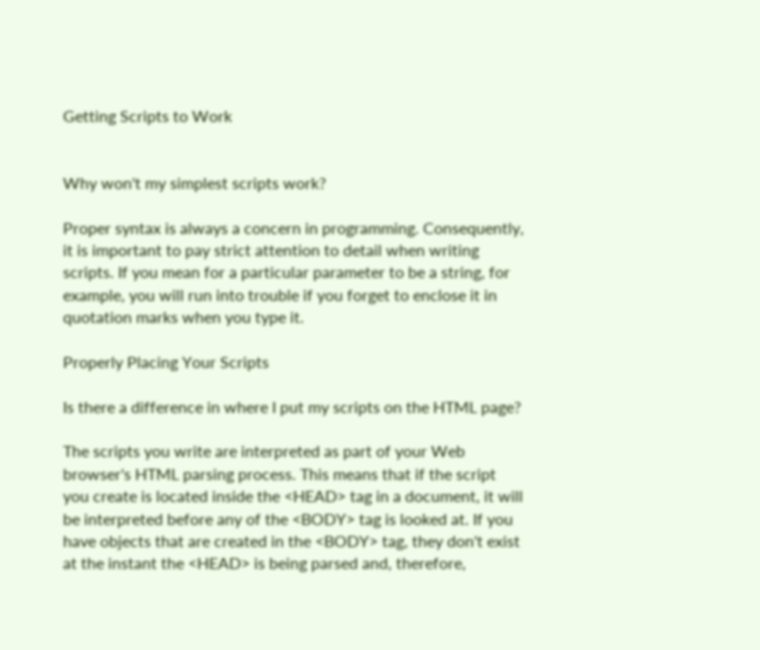Getting Scripts to Work


Why won't my simplest scripts work?

Proper syntax is always a concern in programming. Consequently, it is important to pay strict attention to detail when writing scripts. If you mean for a particular parameter to be a string, for example, you will run into trouble if you forget to enclose it in quotation marks when you type it.

Properly Placing Your Scripts

Is there a difference in where I put my scripts on the HTML page?

The scripts you write are interpreted as part of your Web browser's HTML parsing process. This means that if the script you create is located inside the <HEAD> tag in a document, it will be interpreted before any of the <BODY> tag is looked at. If you have objects that are created in the <BODY> tag, they don't exist at the instant the <HEAD> is being parsed and, therefore,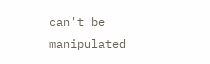can't be manipulated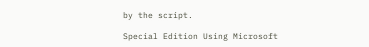by the script.

Special Edition Using Microsoft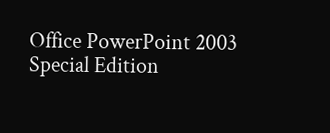Office PowerPoint 2003
Special Edition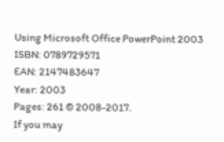Using Microsoft Office PowerPoint 2003
ISBN: 0789729571
EAN: 2147483647
Year: 2003
Pages: 261 © 2008-2017.
If you may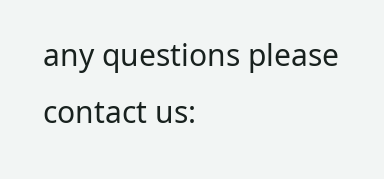any questions please contact us: